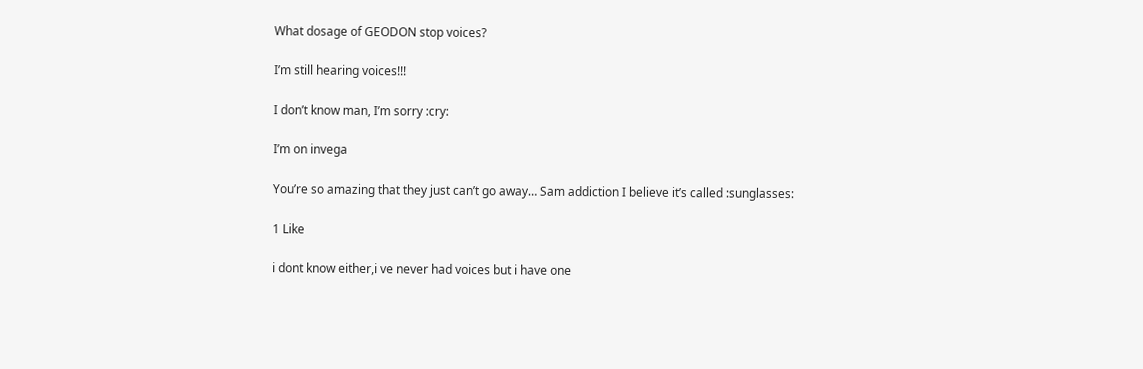What dosage of GEODON stop voices?

I’m still hearing voices!!!

I don’t know man, I’m sorry :cry:

I’m on invega

You’re so amazing that they just can’t go away… Sam addiction I believe it’s called :sunglasses:

1 Like

i dont know either,i ve never had voices but i have one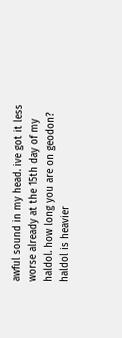awful sound in my head. ive got it less worse already at the 15th day of my haldol. how long you are on geodon? haldol is heavier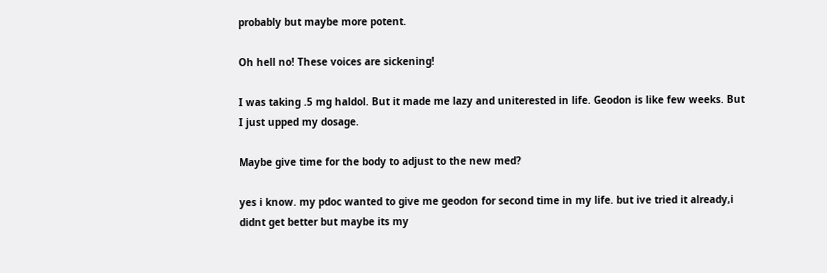probably but maybe more potent.

Oh hell no! These voices are sickening!

I was taking .5 mg haldol. But it made me lazy and uniterested in life. Geodon is like few weeks. But I just upped my dosage.

Maybe give time for the body to adjust to the new med?

yes i know. my pdoc wanted to give me geodon for second time in my life. but ive tried it already,i didnt get better but maybe its my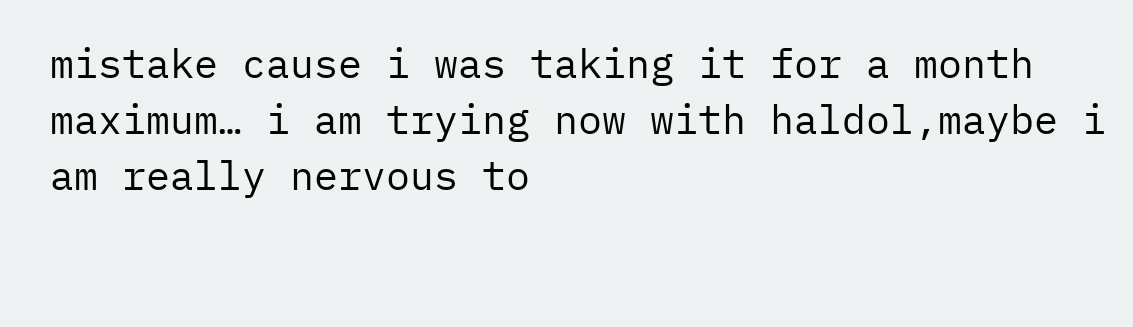mistake cause i was taking it for a month maximum… i am trying now with haldol,maybe i am really nervous to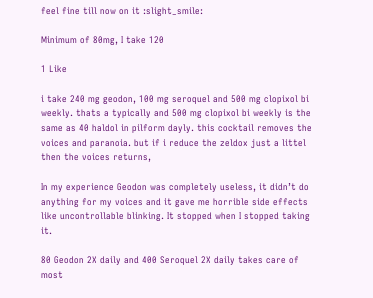feel fine till now on it :slight_smile:

Minimum of 80mg, I take 120

1 Like

i take 240 mg geodon, 100 mg seroquel and 500 mg clopixol bi weekly. thats a typically and 500 mg clopixol bi weekly is the same as 40 haldol in pilform dayly. this cocktail removes the voices and paranoia. but if i reduce the zeldox just a littel then the voices returns,

In my experience Geodon was completely useless, it didn’t do anything for my voices and it gave me horrible side effects like uncontrollable blinking. It stopped when I stopped taking it.

80 Geodon 2X daily and 400 Seroquel 2X daily takes care of most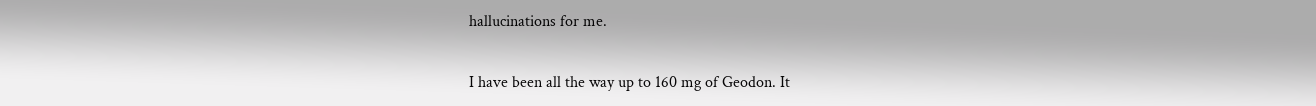hallucinations for me.

I have been all the way up to 160 mg of Geodon. It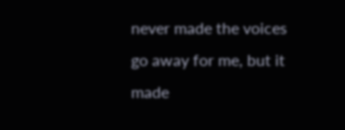never made the voices go away for me, but it made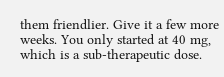them friendlier. Give it a few more weeks. You only started at 40 mg, which is a sub-therapeutic dose.